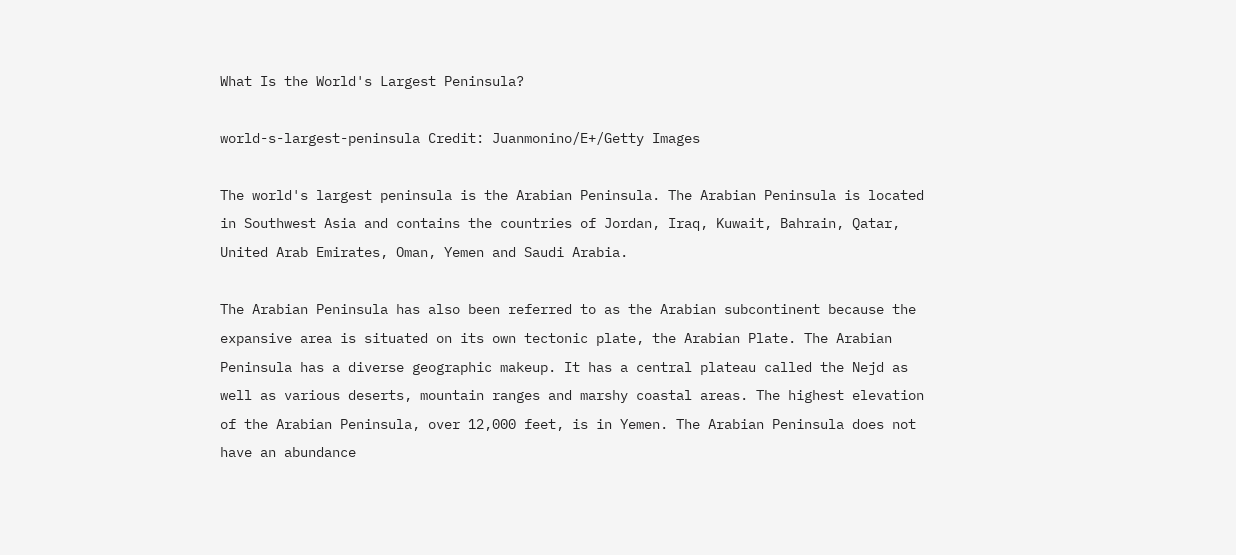What Is the World's Largest Peninsula?

world-s-largest-peninsula Credit: Juanmonino/E+/Getty Images

The world's largest peninsula is the Arabian Peninsula. The Arabian Peninsula is located in Southwest Asia and contains the countries of Jordan, Iraq, Kuwait, Bahrain, Qatar, United Arab Emirates, Oman, Yemen and Saudi Arabia.

The Arabian Peninsula has also been referred to as the Arabian subcontinent because the expansive area is situated on its own tectonic plate, the Arabian Plate. The Arabian Peninsula has a diverse geographic makeup. It has a central plateau called the Nejd as well as various deserts, mountain ranges and marshy coastal areas. The highest elevation of the Arabian Peninsula, over 12,000 feet, is in Yemen. The Arabian Peninsula does not have an abundance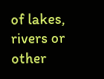of lakes, rivers or other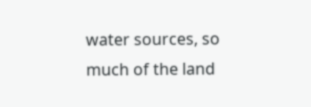water sources, so much of the land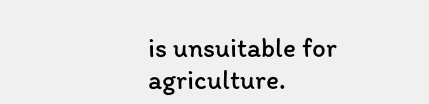is unsuitable for agriculture.